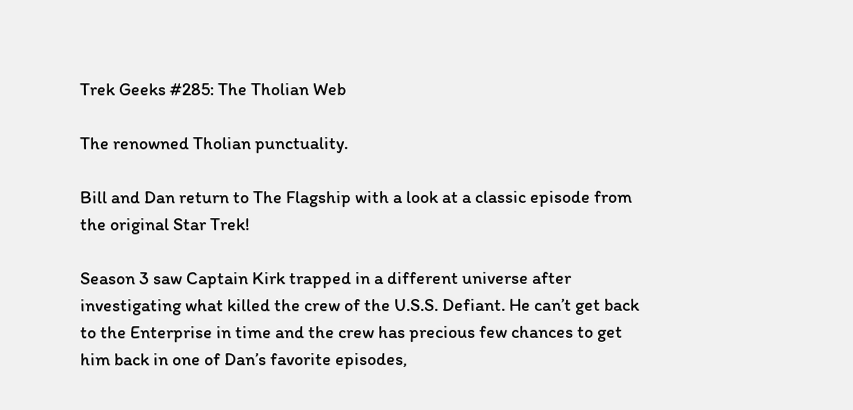Trek Geeks #285: The Tholian Web

The renowned Tholian punctuality.

Bill and Dan return to The Flagship with a look at a classic episode from the original Star Trek!

Season 3 saw Captain Kirk trapped in a different universe after investigating what killed the crew of the U.S.S. Defiant. He can’t get back to the Enterprise in time and the crew has precious few chances to get him back in one of Dan’s favorite episodes,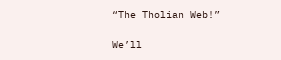“The Tholian Web!”

We’ll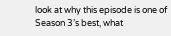look at why this episode is one of Season 3’s best, what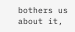bothers us about it,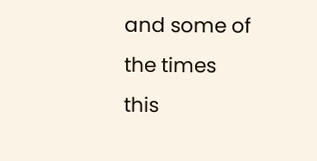and some of the times this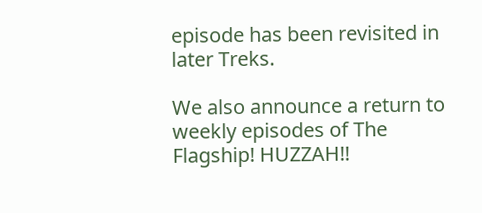episode has been revisited in later Treks.

We also announce a return to weekly episodes of The Flagship! HUZZAH!!